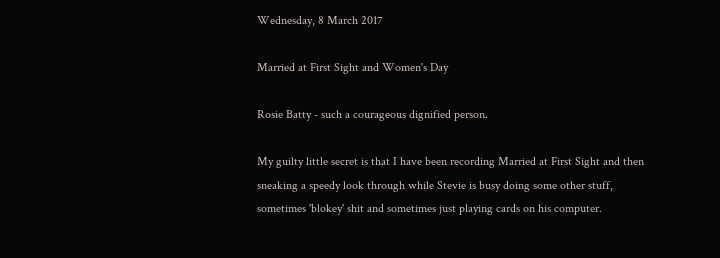Wednesday, 8 March 2017

Married at First Sight and Women's Day

Rosie Batty - such a courageous dignified person.

My guilty little secret is that I have been recording Married at First Sight and then sneaking a speedy look through while Stevie is busy doing some other stuff, sometimes 'blokey' shit and sometimes just playing cards on his computer.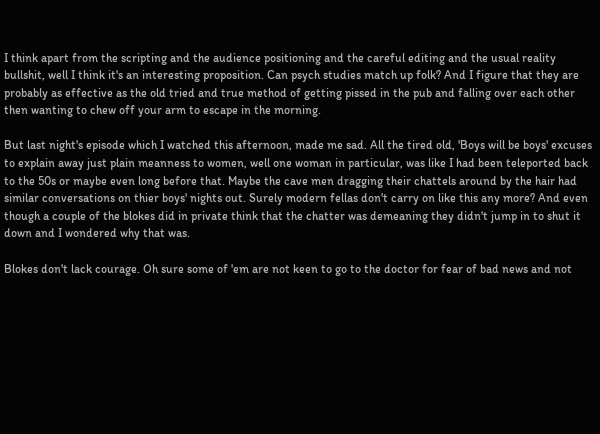I think apart from the scripting and the audience positioning and the careful editing and the usual reality bullshit, well I think it's an interesting proposition. Can psych studies match up folk? And I figure that they are probably as effective as the old tried and true method of getting pissed in the pub and falling over each other then wanting to chew off your arm to escape in the morning.

But last night's episode which I watched this afternoon, made me sad. All the tired old, 'Boys will be boys' excuses to explain away just plain meanness to women, well one woman in particular, was like I had been teleported back to the 50s or maybe even long before that. Maybe the cave men dragging their chattels around by the hair had similar conversations on thier boys' nights out. Surely modern fellas don't carry on like this any more? And even though a couple of the blokes did in private think that the chatter was demeaning they didn't jump in to shut it down and I wondered why that was.

Blokes don't lack courage. Oh sure some of 'em are not keen to go to the doctor for fear of bad news and not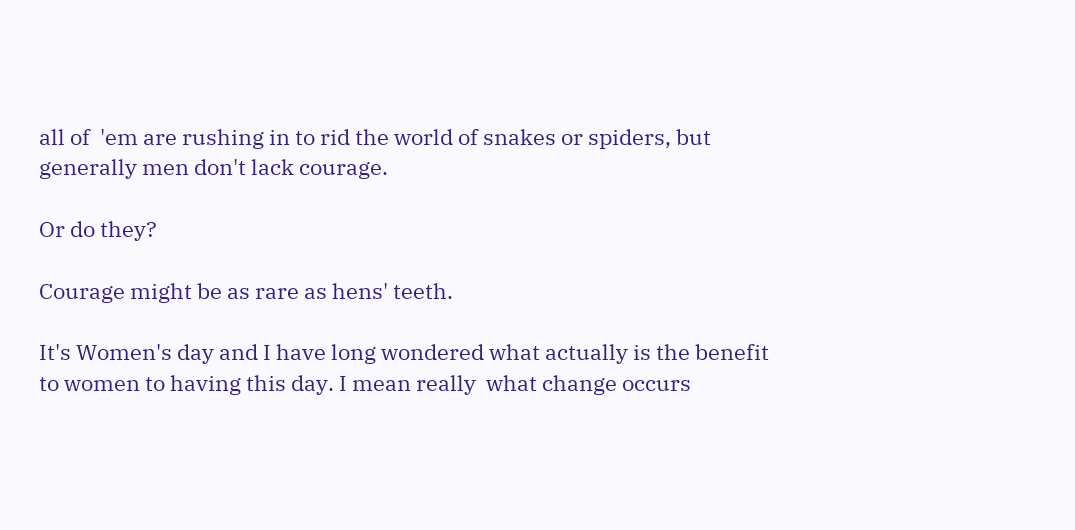all of  'em are rushing in to rid the world of snakes or spiders, but generally men don't lack courage.

Or do they?

Courage might be as rare as hens' teeth.

It's Women's day and I have long wondered what actually is the benefit to women to having this day. I mean really  what change occurs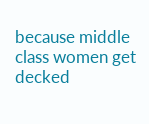because middle class women get decked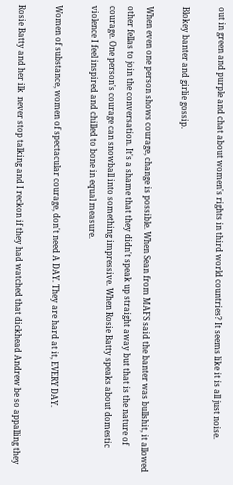out in green and purple and chat about women's rights in third world countries? It seems like it is all just noise.

Blokey banter and girlie gossip.

When even one person shows courage, change is possible. When Sean from MAFS said the banter was bullshit, it allowed other fellas to join the conversation. It's a shame that they didn't speak up straight away but that is the nature of courage. One person's courage can snowball into something impressive. When Rosie Batty speaks about domestic violence I feel inspired and chilled to bone in equal measure.

Women of substance, women of spectacular courage, don't need A DAY. They are hard at it, EVERY DAY.

Rosie Batty and her ilk  never stop talking and I reckon if they had watched that dickhead Andrew be so appalling they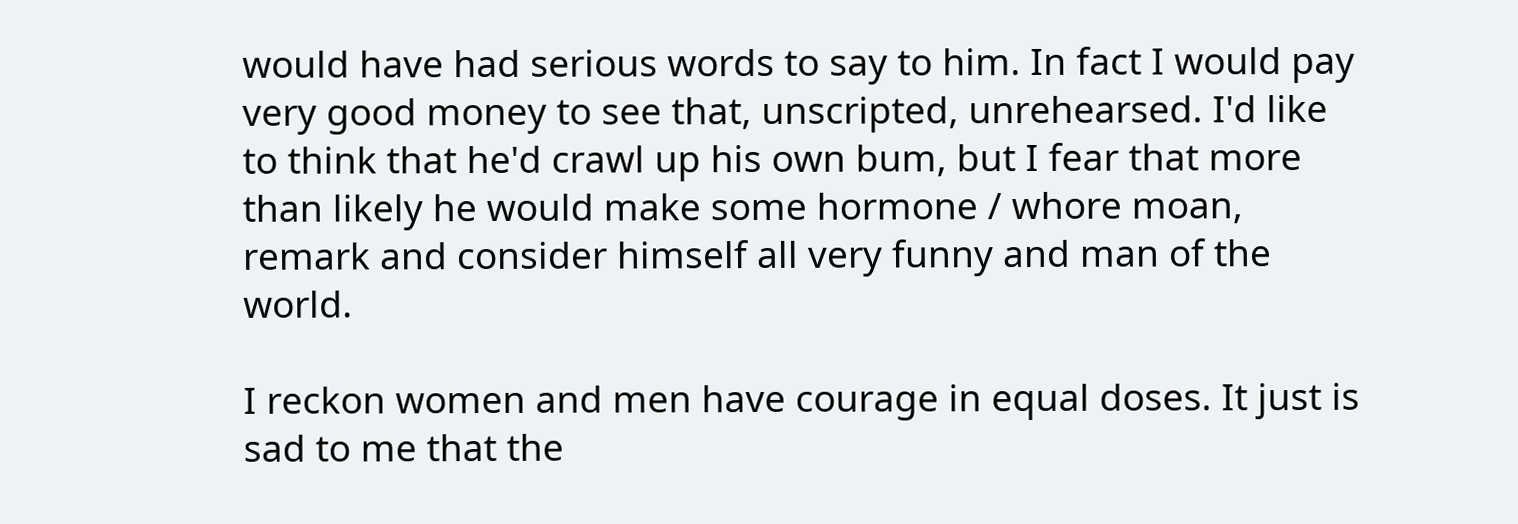would have had serious words to say to him. In fact I would pay very good money to see that, unscripted, unrehearsed. I'd like to think that he'd crawl up his own bum, but I fear that more than likely he would make some hormone / whore moan, remark and consider himself all very funny and man of the world.

I reckon women and men have courage in equal doses. It just is sad to me that the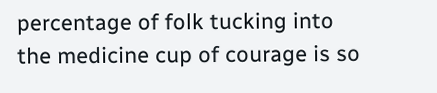percentage of folk tucking into the medicine cup of courage is so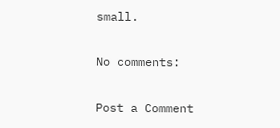small.

No comments:

Post a Comment